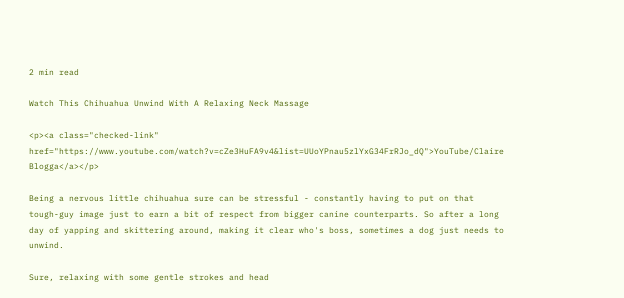2 min read

Watch This Chihuahua Unwind With A Relaxing Neck Massage

<p><a class="checked-link" href="https://www.youtube.com/watch?v=cZe3HuFA9v4&list=UUoYPnau5zlYxG34FrRJo_dQ">YouTube/Claire Blogga</a></p>

Being a nervous little chihuahua sure can be stressful - constantly having to put on that tough-guy image just to earn a bit of respect from bigger canine counterparts. So after a long day of yapping and skittering around, making it clear who's boss, sometimes a dog just needs to unwind.

Sure, relaxing with some gentle strokes and head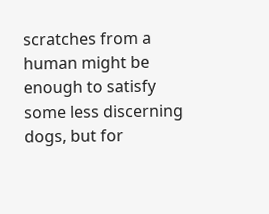scratches from a human might be enough to satisfy some less discerning dogs, but for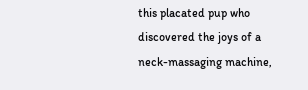this placated pup who discovered the joys of a neck-massaging machine,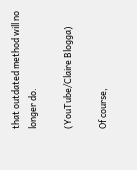that outdated method will no longer do.

(YouTube/Claire Blogga)

Of course,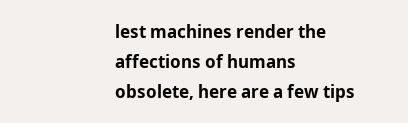lest machines render the affections of humans obsolete, here are a few tips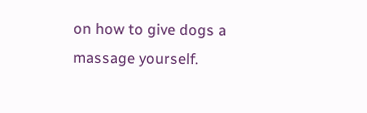on how to give dogs a massage yourself.